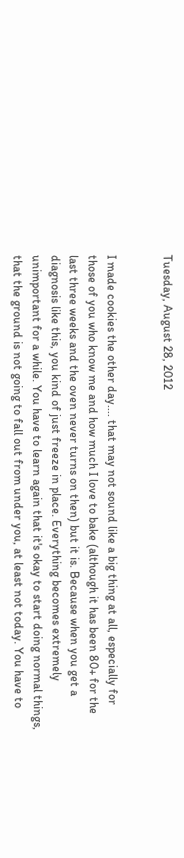Tuesday, August 28, 2012


I made cookies the other day.... that may not sound like a big thing at all, especially for those of you who know me and how much I love to bake (although it has been 80+ for the last three weeks and the oven never turns on then) but it is. Because when you get a diagnosis like this, you kind of just freeze in place. Everything becomes extremely unimportant for a while. You have to learn again that it's okay to start doing normal things, that the ground is not going to fall out from under you, at least not today. You have to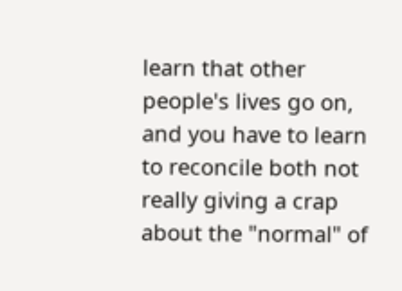learn that other people's lives go on, and you have to learn to reconcile both not really giving a crap about the "normal" of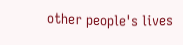other people's lives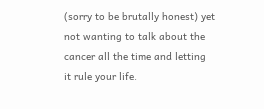(sorry to be brutally honest) yet not wanting to talk about the cancer all the time and letting it rule your life.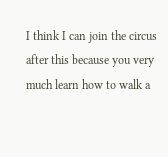I think I can join the circus after this because you very much learn how to walk a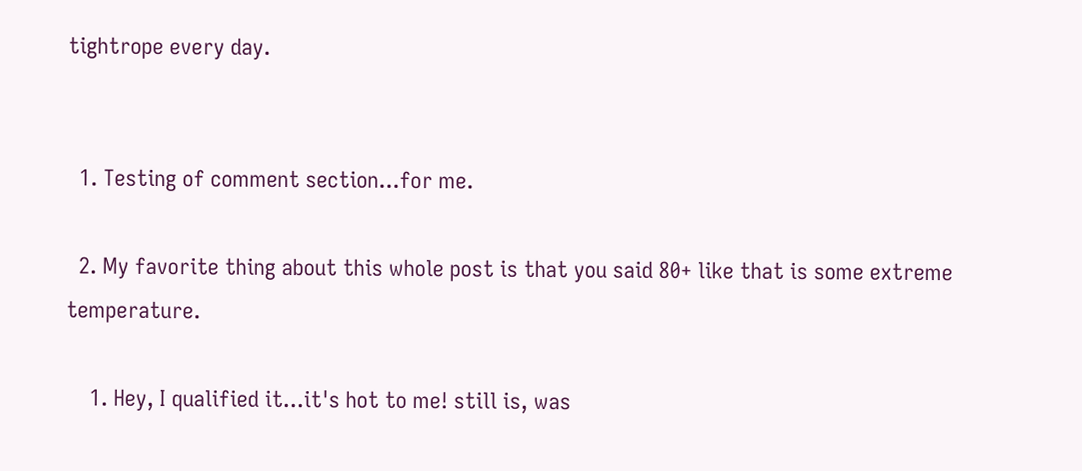tightrope every day.


  1. Testing of comment section...for me.

  2. My favorite thing about this whole post is that you said 80+ like that is some extreme temperature.

    1. Hey, I qualified it...it's hot to me! still is, was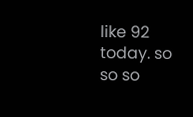like 92 today. so so so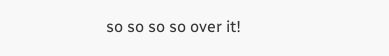so so so so over it!